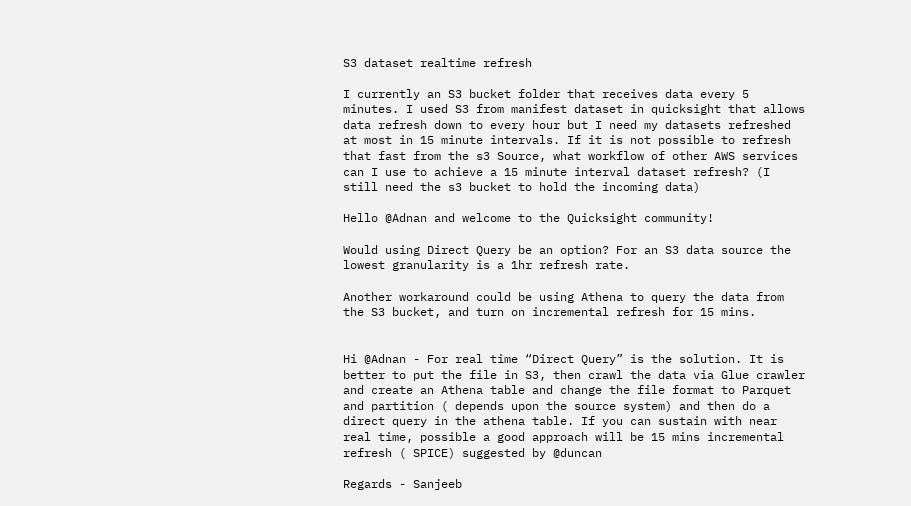S3 dataset realtime refresh

I currently an S3 bucket folder that receives data every 5 minutes. I used S3 from manifest dataset in quicksight that allows data refresh down to every hour but I need my datasets refreshed at most in 15 minute intervals. If it is not possible to refresh that fast from the s3 Source, what workflow of other AWS services can I use to achieve a 15 minute interval dataset refresh? (I still need the s3 bucket to hold the incoming data)

Hello @Adnan and welcome to the Quicksight community!

Would using Direct Query be an option? For an S3 data source the lowest granularity is a 1hr refresh rate.

Another workaround could be using Athena to query the data from the S3 bucket, and turn on incremental refresh for 15 mins.


Hi @Adnan - For real time “Direct Query” is the solution. It is better to put the file in S3, then crawl the data via Glue crawler and create an Athena table and change the file format to Parquet and partition ( depends upon the source system) and then do a direct query in the athena table. If you can sustain with near real time, possible a good approach will be 15 mins incremental refresh ( SPICE) suggested by @duncan

Regards - Sanjeeb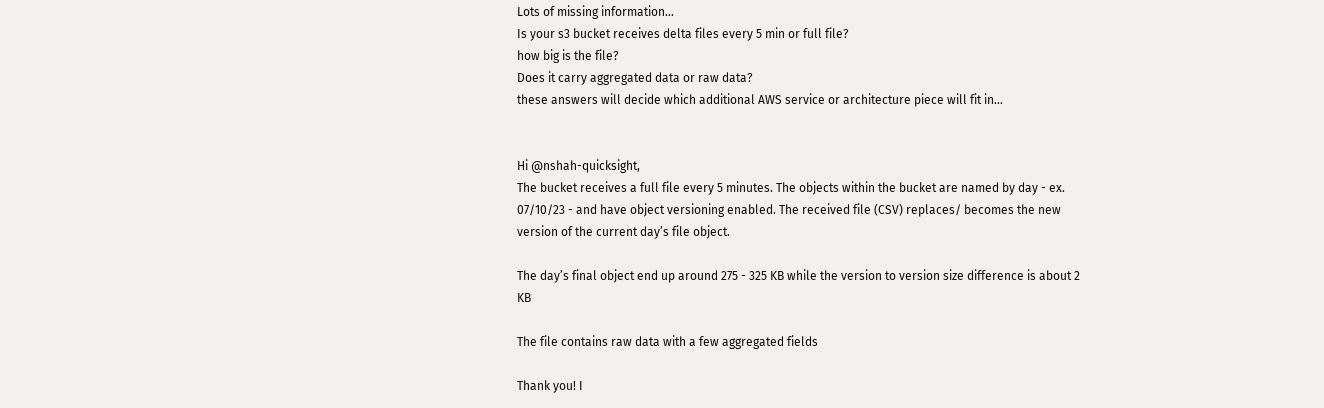Lots of missing information…
Is your s3 bucket receives delta files every 5 min or full file?
how big is the file?
Does it carry aggregated data or raw data?
these answers will decide which additional AWS service or architecture piece will fit in…


Hi @nshah-quicksight,
The bucket receives a full file every 5 minutes. The objects within the bucket are named by day - ex. 07/10/23 - and have object versioning enabled. The received file (CSV) replaces/ becomes the new version of the current day’s file object.

The day’s final object end up around 275 - 325 KB while the version to version size difference is about 2 KB

The file contains raw data with a few aggregated fields

Thank you! I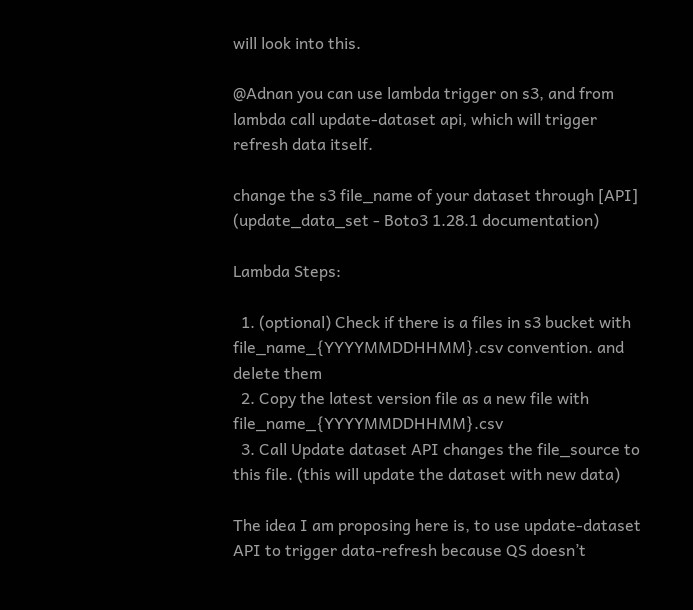will look into this.

@Adnan you can use lambda trigger on s3, and from lambda call update-dataset api, which will trigger refresh data itself.

change the s3 file_name of your dataset through [API]
(update_data_set - Boto3 1.28.1 documentation)

Lambda Steps:

  1. (optional) Check if there is a files in s3 bucket with file_name_{YYYYMMDDHHMM}.csv convention. and delete them
  2. Copy the latest version file as a new file with file_name_{YYYYMMDDHHMM}.csv
  3. Call Update dataset API changes the file_source to this file. (this will update the dataset with new data)

The idea I am proposing here is, to use update-dataset API to trigger data-refresh because QS doesn’t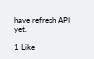have refresh API yet.

1 Like